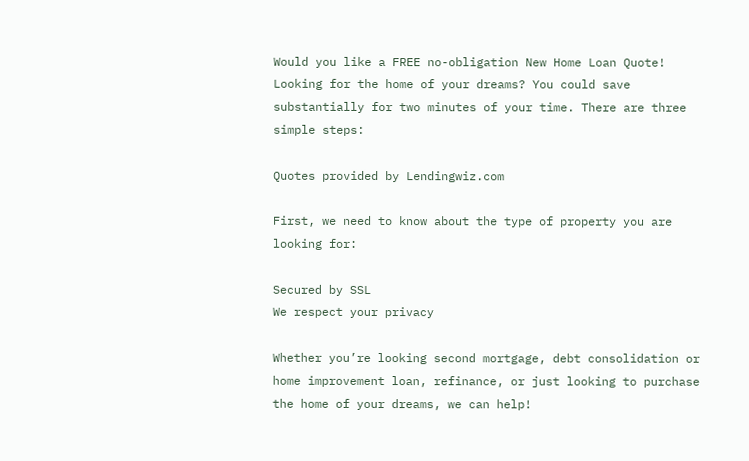Would you like a FREE no-obligation New Home Loan Quote! Looking for the home of your dreams? You could save substantially for two minutes of your time. There are three simple steps:

Quotes provided by Lendingwiz.com

First, we need to know about the type of property you are looking for:

Secured by SSL
We respect your privacy

Whether you’re looking second mortgage, debt consolidation or home improvement loan, refinance, or just looking to purchase the home of your dreams, we can help!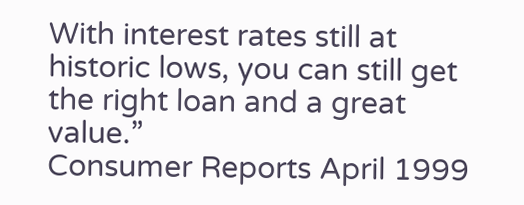With interest rates still at historic lows, you can still get the right loan and a great value.”
Consumer Reports April 1999